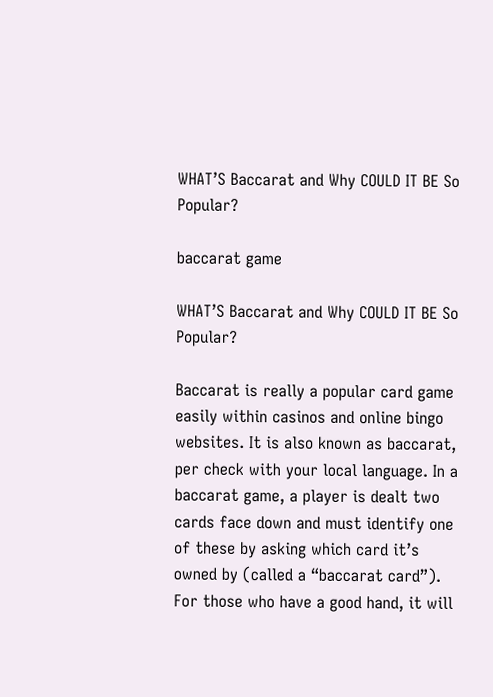WHAT’S Baccarat and Why COULD IT BE So Popular?

baccarat game

WHAT’S Baccarat and Why COULD IT BE So Popular?

Baccarat is really a popular card game easily within casinos and online bingo websites. It is also known as baccarat, per check with your local language. In a baccarat game, a player is dealt two cards face down and must identify one of these by asking which card it’s owned by (called a “baccarat card”). For those who have a good hand, it will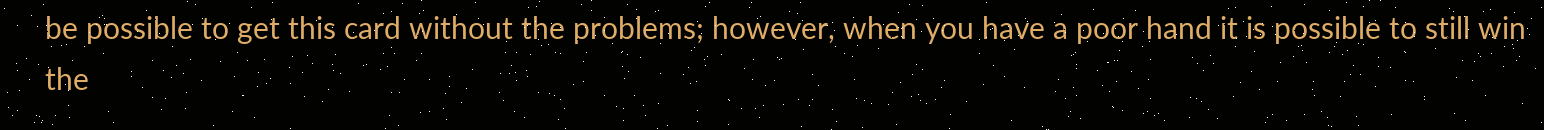be possible to get this card without the problems; however, when you have a poor hand it is possible to still win the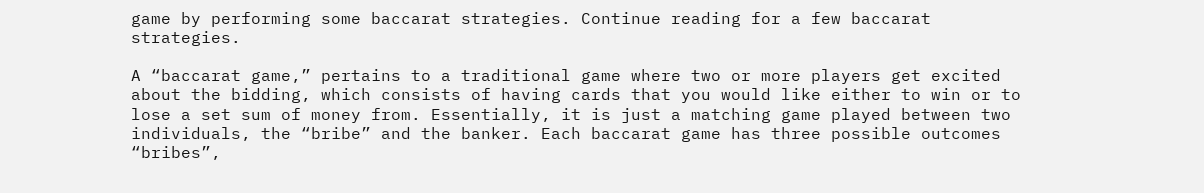game by performing some baccarat strategies. Continue reading for a few baccarat strategies.

A “baccarat game,” pertains to a traditional game where two or more players get excited about the bidding, which consists of having cards that you would like either to win or to lose a set sum of money from. Essentially, it is just a matching game played between two individuals, the “bribe” and the banker. Each baccarat game has three possible outcomes “bribes”,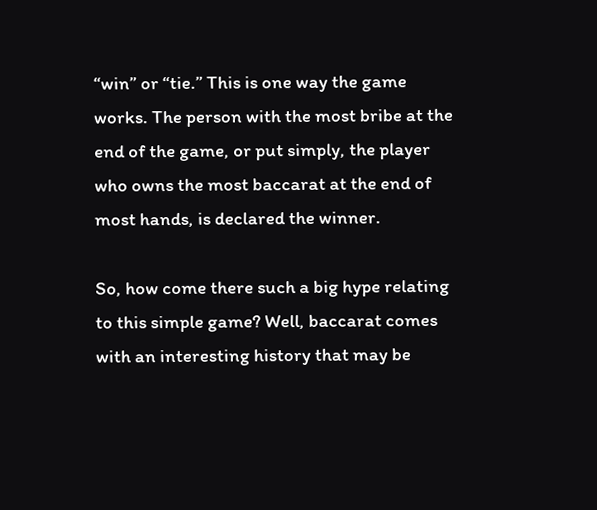“win” or “tie.” This is one way the game works. The person with the most bribe at the end of the game, or put simply, the player who owns the most baccarat at the end of most hands, is declared the winner.

So, how come there such a big hype relating to this simple game? Well, baccarat comes with an interesting history that may be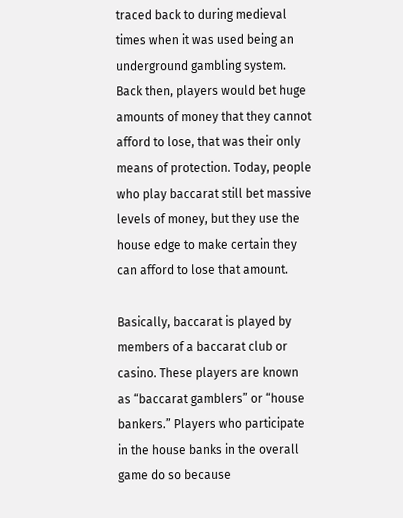traced back to during medieval times when it was used being an underground gambling system. Back then, players would bet huge amounts of money that they cannot afford to lose, that was their only means of protection. Today, people who play baccarat still bet massive levels of money, but they use the house edge to make certain they can afford to lose that amount.

Basically, baccarat is played by members of a baccarat club or casino. These players are known as “baccarat gamblers” or “house bankers.” Players who participate in the house banks in the overall game do so because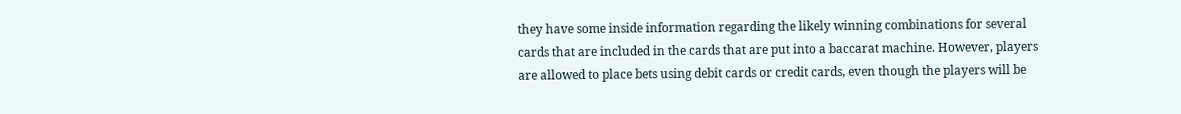they have some inside information regarding the likely winning combinations for several cards that are included in the cards that are put into a baccarat machine. However, players are allowed to place bets using debit cards or credit cards, even though the players will be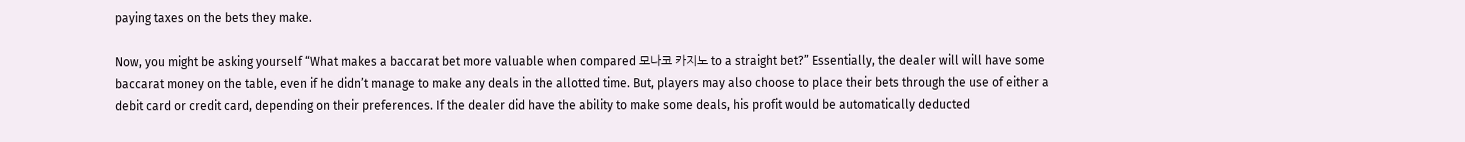paying taxes on the bets they make.

Now, you might be asking yourself “What makes a baccarat bet more valuable when compared 모나코 카지노 to a straight bet?” Essentially, the dealer will will have some baccarat money on the table, even if he didn’t manage to make any deals in the allotted time. But, players may also choose to place their bets through the use of either a debit card or credit card, depending on their preferences. If the dealer did have the ability to make some deals, his profit would be automatically deducted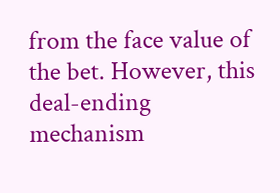from the face value of the bet. However, this deal-ending mechanism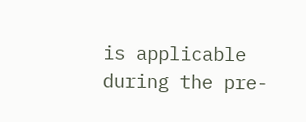is applicable during the pre-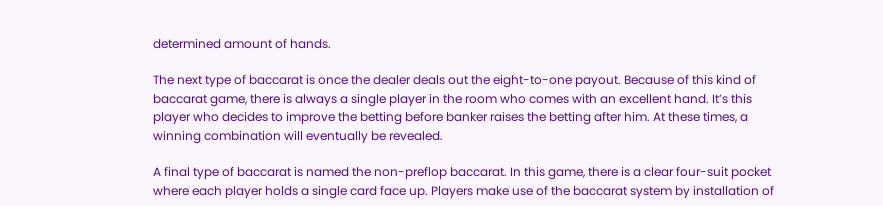determined amount of hands.

The next type of baccarat is once the dealer deals out the eight-to-one payout. Because of this kind of baccarat game, there is always a single player in the room who comes with an excellent hand. It’s this player who decides to improve the betting before banker raises the betting after him. At these times, a winning combination will eventually be revealed.

A final type of baccarat is named the non-preflop baccarat. In this game, there is a clear four-suit pocket where each player holds a single card face up. Players make use of the baccarat system by installation of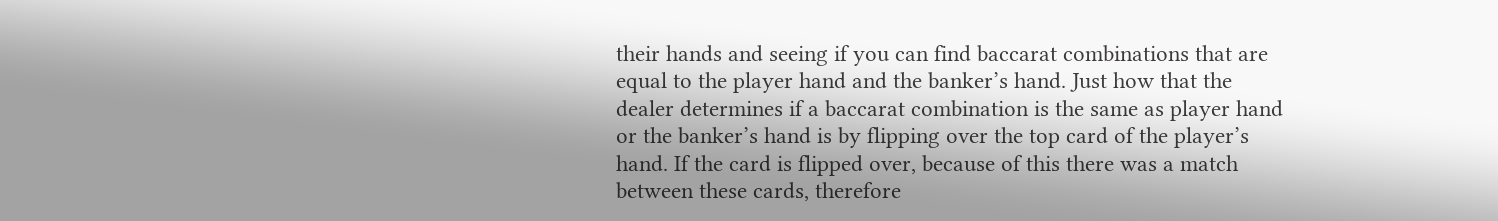their hands and seeing if you can find baccarat combinations that are equal to the player hand and the banker’s hand. Just how that the dealer determines if a baccarat combination is the same as player hand or the banker’s hand is by flipping over the top card of the player’s hand. If the card is flipped over, because of this there was a match between these cards, therefore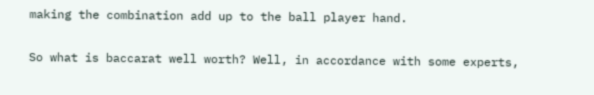making the combination add up to the ball player hand.

So what is baccarat well worth? Well, in accordance with some experts,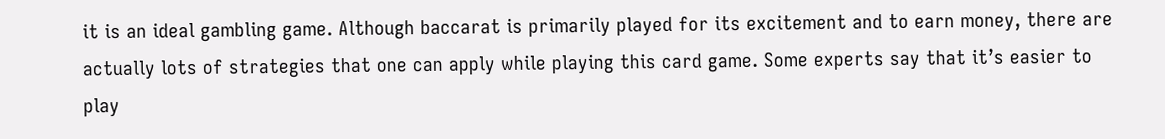it is an ideal gambling game. Although baccarat is primarily played for its excitement and to earn money, there are actually lots of strategies that one can apply while playing this card game. Some experts say that it’s easier to play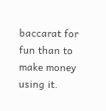baccarat for fun than to make money using it.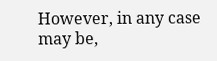However, in any case may be,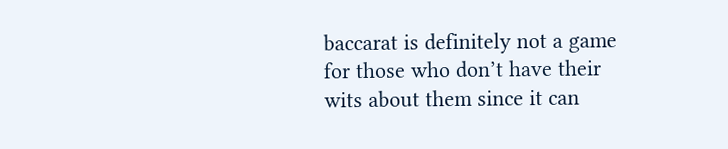baccarat is definitely not a game for those who don’t have their wits about them since it can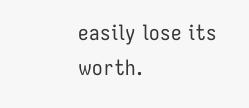easily lose its worth.